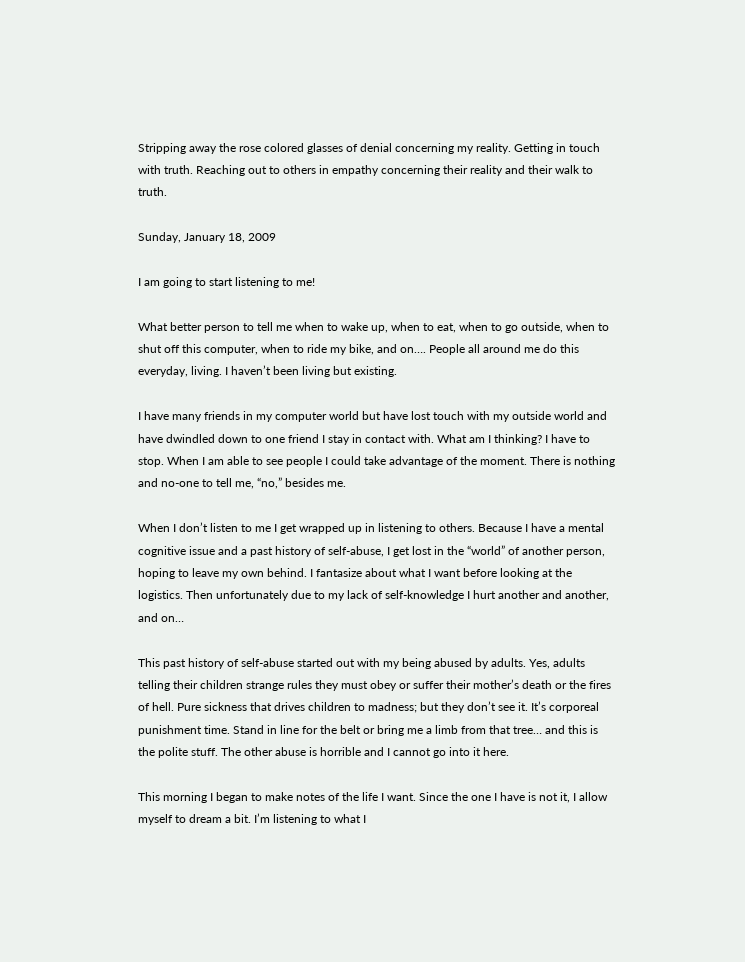Stripping away the rose colored glasses of denial concerning my reality. Getting in touch with truth. Reaching out to others in empathy concerning their reality and their walk to truth.

Sunday, January 18, 2009

I am going to start listening to me!

What better person to tell me when to wake up, when to eat, when to go outside, when to shut off this computer, when to ride my bike, and on…. People all around me do this everyday, living. I haven’t been living but existing.

I have many friends in my computer world but have lost touch with my outside world and have dwindled down to one friend I stay in contact with. What am I thinking? I have to stop. When I am able to see people I could take advantage of the moment. There is nothing and no-one to tell me, “no,” besides me.

When I don’t listen to me I get wrapped up in listening to others. Because I have a mental cognitive issue and a past history of self-abuse, I get lost in the “world” of another person, hoping to leave my own behind. I fantasize about what I want before looking at the logistics. Then unfortunately due to my lack of self-knowledge I hurt another and another, and on…

This past history of self-abuse started out with my being abused by adults. Yes, adults telling their children strange rules they must obey or suffer their mother’s death or the fires of hell. Pure sickness that drives children to madness; but they don’t see it. It’s corporeal punishment time. Stand in line for the belt or bring me a limb from that tree… and this is the polite stuff. The other abuse is horrible and I cannot go into it here.

This morning I began to make notes of the life I want. Since the one I have is not it, I allow myself to dream a bit. I’m listening to what I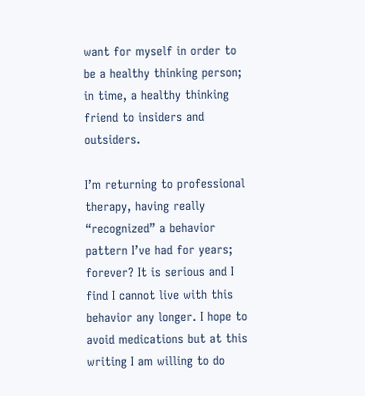want for myself in order to be a healthy thinking person; in time, a healthy thinking friend to insiders and outsiders.

I’m returning to professional therapy, having really “recognized” a behavior pattern I’ve had for years; forever? It is serious and I find I cannot live with this behavior any longer. I hope to avoid medications but at this writing I am willing to do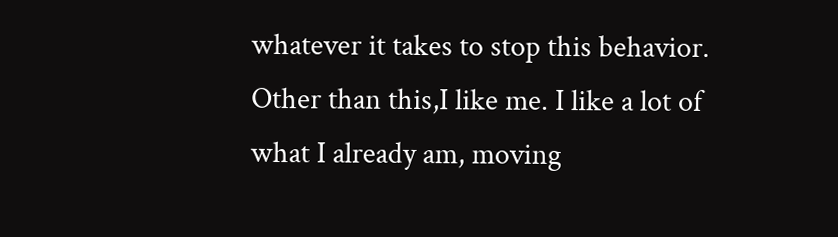whatever it takes to stop this behavior. Other than this,I like me. I like a lot of what I already am, moving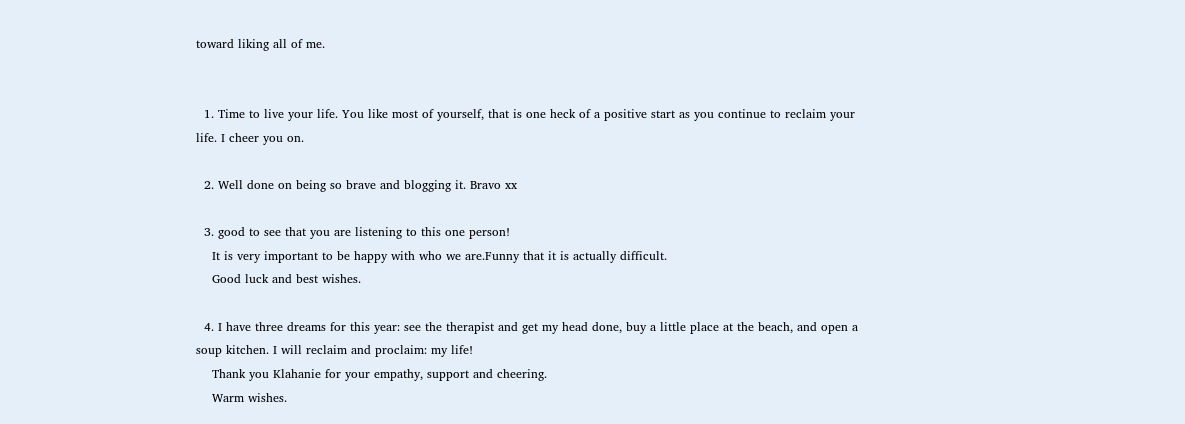toward liking all of me.


  1. Time to live your life. You like most of yourself, that is one heck of a positive start as you continue to reclaim your life. I cheer you on.

  2. Well done on being so brave and blogging it. Bravo xx

  3. good to see that you are listening to this one person!
    It is very important to be happy with who we are.Funny that it is actually difficult.
    Good luck and best wishes.

  4. I have three dreams for this year: see the therapist and get my head done, buy a little place at the beach, and open a soup kitchen. I will reclaim and proclaim: my life!
    Thank you Klahanie for your empathy, support and cheering.
    Warm wishes.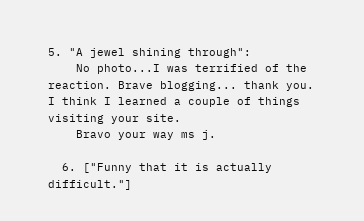5. "A jewel shining through":
    No photo...I was terrified of the reaction. Brave blogging... thank you. I think I learned a couple of things visiting your site.
    Bravo your way ms j.

  6. ["Funny that it is actually difficult."]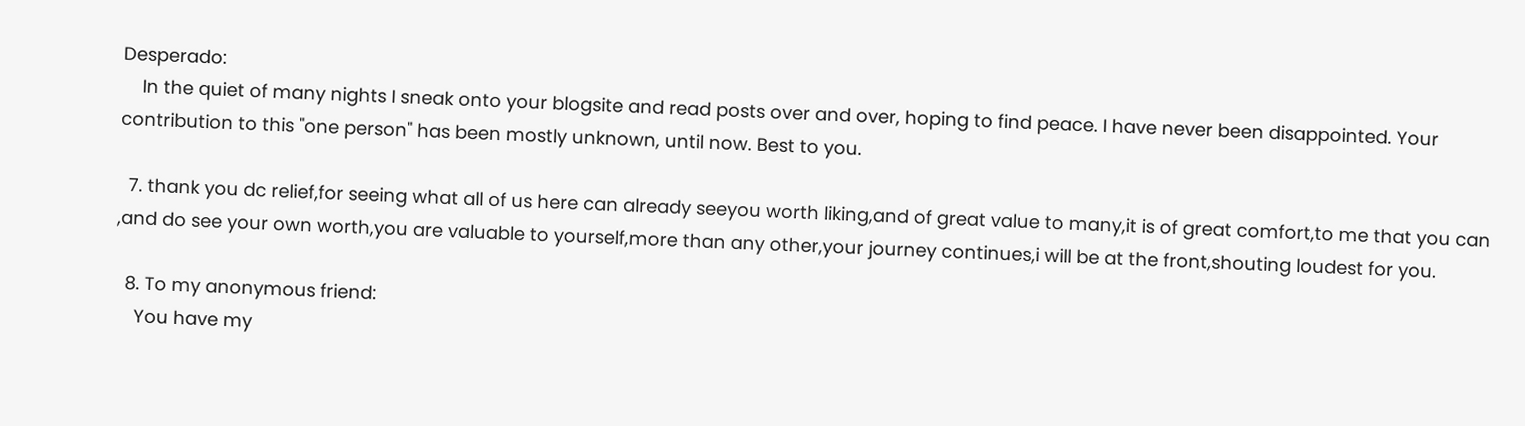Desperado:
    In the quiet of many nights I sneak onto your blogsite and read posts over and over, hoping to find peace. I have never been disappointed. Your contribution to this "one person" has been mostly unknown, until now. Best to you.

  7. thank you dc relief,for seeing what all of us here can already seeyou worth liking,and of great value to many,it is of great comfort,to me that you can ,and do see your own worth,you are valuable to yourself,more than any other,your journey continues,i will be at the front,shouting loudest for you.

  8. To my anonymous friend:
    You have my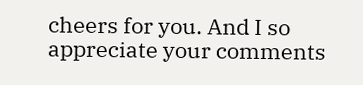cheers for you. And I so appreciate your comments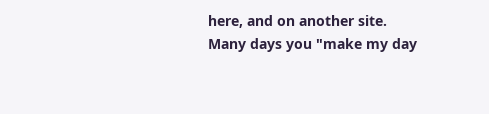here, and on another site. Many days you "make my day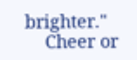brighter."
    Cheer or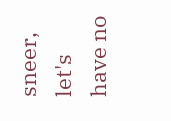sneer, let's have no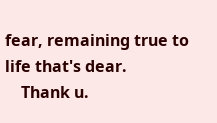fear, remaining true to life that's dear.
    Thank u.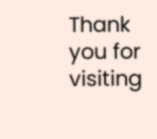Thank you for visiting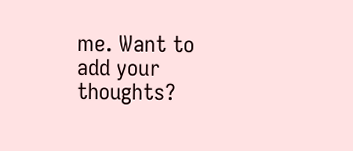me. Want to add your thoughts?